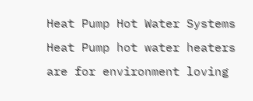Heat Pump Hot Water Systems
Heat Pump hot water heaters are for environment loving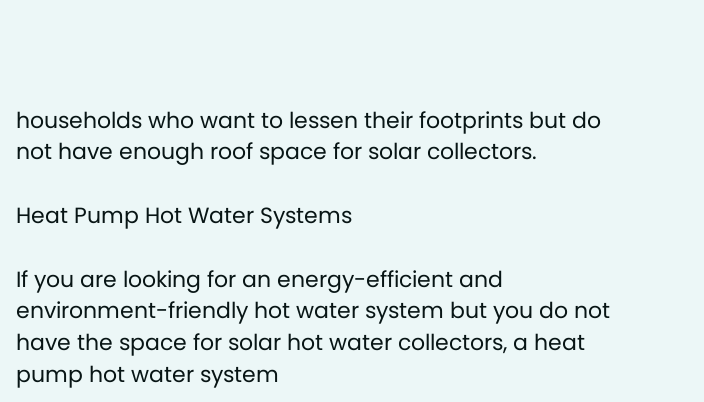households who want to lessen their footprints but do not have enough roof space for solar collectors.

Heat Pump Hot Water Systems

If you are looking for an energy-efficient and environment-friendly hot water system but you do not have the space for solar hot water collectors, a heat pump hot water system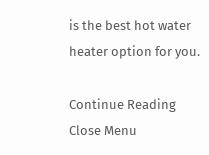is the best hot water heater option for you.

Continue Reading
Close Menu